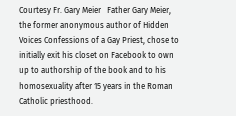Courtesy Fr. Gary Meier   Father Gary Meier, the former anonymous author of Hidden Voices Confessions of a Gay Priest, chose to initially exit his closet on Facebook to own up to authorship of the book and to his homosexuality after 15 years in the Roman Catholic priesthood.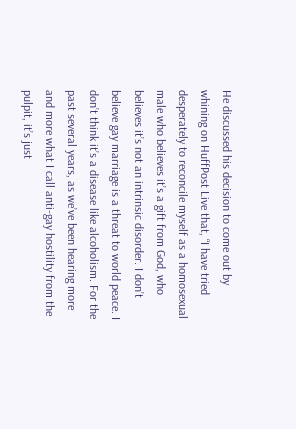He discussed his decision to come out by whining on HuffPost Live that, “I have tried desperately to reconcile myself as a homosexual male who believes it’s a gift from God, who believes it’s not an intrinsic disorder. I don’t believe gay marriage is a threat to world peace. I don’t think it’s a disease like alcoholism. For the past several years, as we’ve been hearing more and more what I call anti-gay hostility from the pulpit, it’s just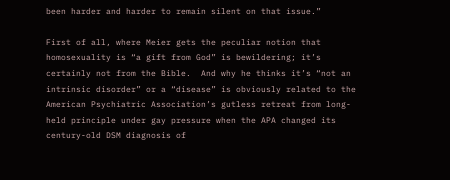been harder and harder to remain silent on that issue.”

First of all, where Meier gets the peculiar notion that  homosexuality is “a gift from God” is bewildering; it’s certainly not from the Bible.  And why he thinks it’s “not an intrinsic disorder” or a “disease” is obviously related to the American Psychiatric Association’s gutless retreat from long-held principle under gay pressure when the APA changed its century-old DSM diagnosis of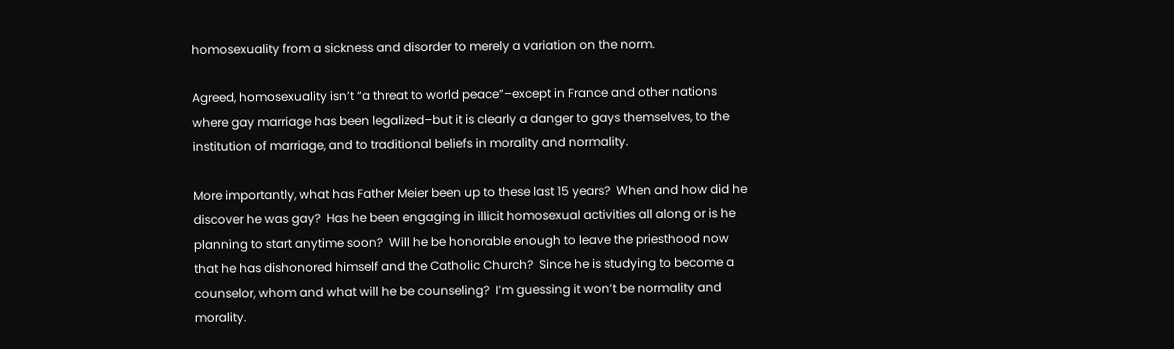homosexuality from a sickness and disorder to merely a variation on the norm.

Agreed, homosexuality isn’t “a threat to world peace”–except in France and other nations where gay marriage has been legalized–but it is clearly a danger to gays themselves, to the institution of marriage, and to traditional beliefs in morality and normality.

More importantly, what has Father Meier been up to these last 15 years?  When and how did he discover he was gay?  Has he been engaging in illicit homosexual activities all along or is he planning to start anytime soon?  Will he be honorable enough to leave the priesthood now that he has dishonored himself and the Catholic Church?  Since he is studying to become a counselor, whom and what will he be counseling?  I’m guessing it won’t be normality and morality.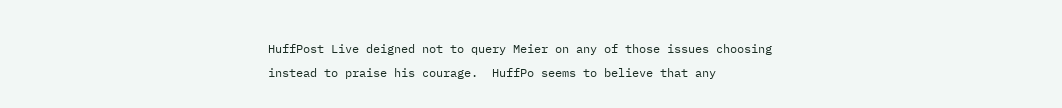HuffPost Live deigned not to query Meier on any of those issues choosing instead to praise his courage.  HuffPo seems to believe that any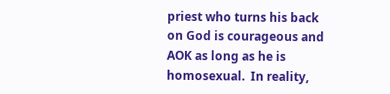priest who turns his back on God is courageous and AOK as long as he is homosexual.  In reality,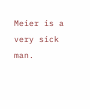Meier is a very sick man.